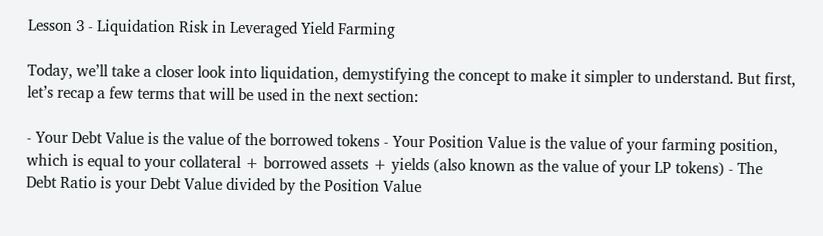Lesson 3 - Liquidation Risk in Leveraged Yield Farming

Today, we’ll take a closer look into liquidation, demystifying the concept to make it simpler to understand. But first, let’s recap a few terms that will be used in the next section:

- Your Debt Value is the value of the borrowed tokens - Your Position Value is the value of your farming position, which is equal to your collateral + borrowed assets + yields (also known as the value of your LP tokens) - The Debt Ratio is your Debt Value divided by the Position Value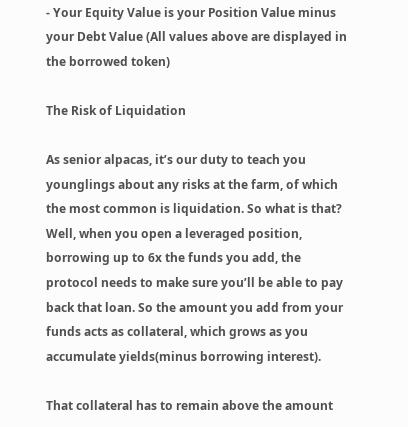- Your Equity Value is your Position Value minus your Debt Value (All values above are displayed in the borrowed token)

The Risk of Liquidation

As senior alpacas, it’s our duty to teach you younglings about any risks at the farm, of which the most common is liquidation. So what is that? Well, when you open a leveraged position, borrowing up to 6x the funds you add, the protocol needs to make sure you’ll be able to pay back that loan. So the amount you add from your funds acts as collateral, which grows as you accumulate yields(minus borrowing interest).

That collateral has to remain above the amount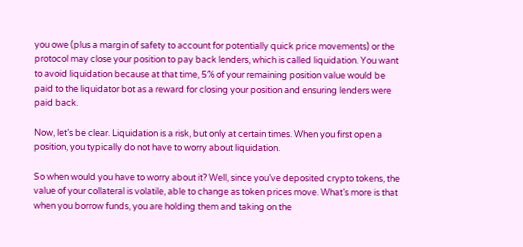you owe (plus a margin of safety to account for potentially quick price movements) or the protocol may close your position to pay back lenders, which is called liquidation. You want to avoid liquidation because at that time, 5% of your remaining position value would be paid to the liquidator bot as a reward for closing your position and ensuring lenders were paid back.

Now, let’s be clear. Liquidation is a risk, but only at certain times. When you first open a position, you typically do not have to worry about liquidation.

So when would you have to worry about it? Well, since you’ve deposited crypto tokens, the value of your collateral is volatile, able to change as token prices move. What’s more is that when you borrow funds, you are holding them and taking on the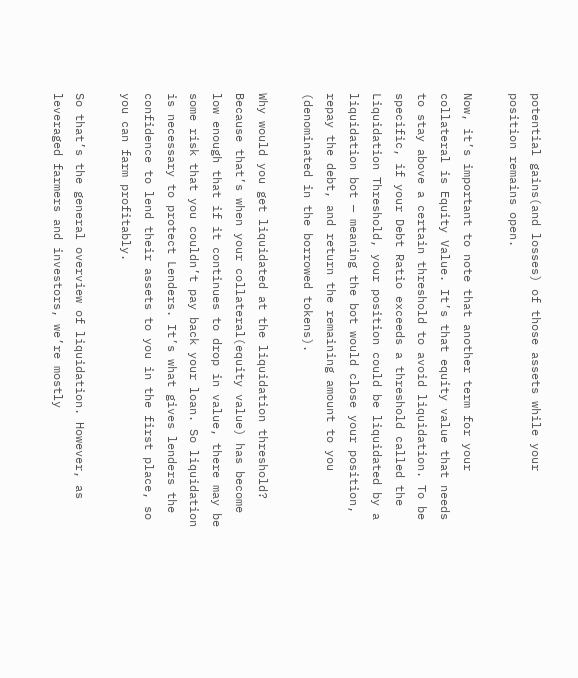potential gains(and losses) of those assets while your position remains open.

Now, it’s important to note that another term for your collateral is Equity Value. It’s that equity value that needs to stay above a certain threshold to avoid liquidation. To be specific, if your Debt Ratio exceeds a threshold called the Liquidation Threshold, your position could be liquidated by a liquidation bot — meaning the bot would close your position, repay the debt, and return the remaining amount to you (denominated in the borrowed tokens).

Why would you get liquidated at the liquidation threshold? Because that’s when your collateral(equity value) has become low enough that if it continues to drop in value, there may be some risk that you couldn’t pay back your loan. So liquidation is necessary to protect Lenders. It’s what gives lenders the confidence to lend their assets to you in the first place, so you can farm profitably.

So that’s the general overview of liquidation. However, as leveraged farmers and investors, we’re mostly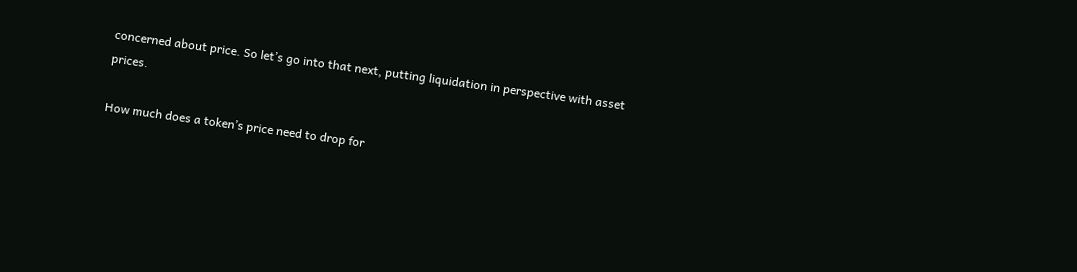concerned about price. So let’s go into that next, putting liquidation in perspective with asset prices.

How much does a token’s price need to drop for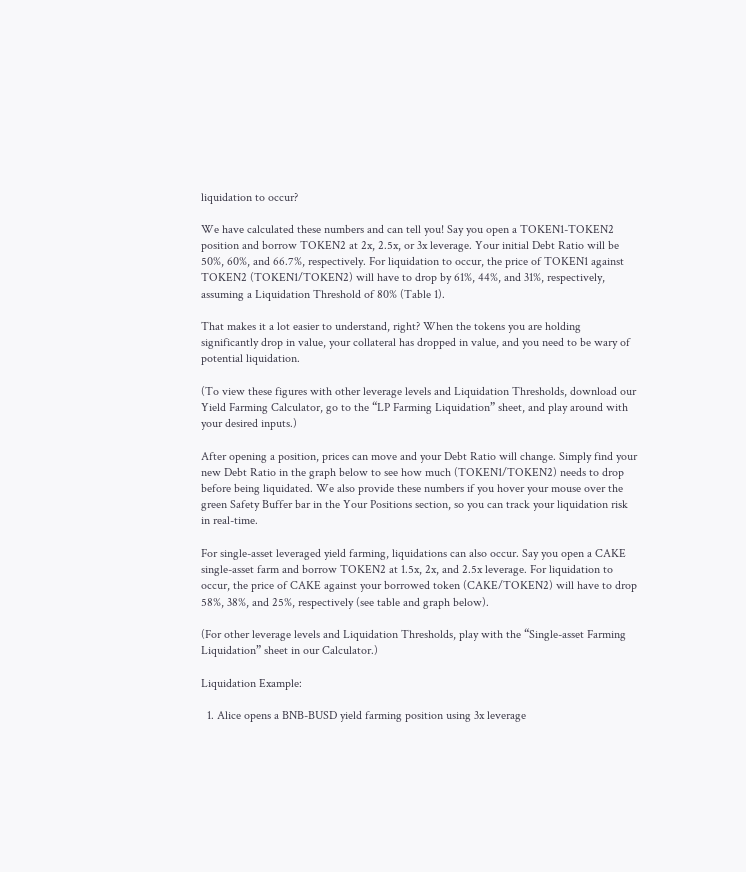liquidation to occur?

We have calculated these numbers and can tell you! Say you open a TOKEN1-TOKEN2 position and borrow TOKEN2 at 2x, 2.5x, or 3x leverage. Your initial Debt Ratio will be 50%, 60%, and 66.7%, respectively. For liquidation to occur, the price of TOKEN1 against TOKEN2 (TOKEN1/TOKEN2) will have to drop by 61%, 44%, and 31%, respectively, assuming a Liquidation Threshold of 80% (Table 1).

That makes it a lot easier to understand, right? When the tokens you are holding significantly drop in value, your collateral has dropped in value, and you need to be wary of potential liquidation.

(To view these figures with other leverage levels and Liquidation Thresholds, download our Yield Farming Calculator, go to the “LP Farming Liquidation” sheet, and play around with your desired inputs.)

After opening a position, prices can move and your Debt Ratio will change. Simply find your new Debt Ratio in the graph below to see how much (TOKEN1/TOKEN2) needs to drop before being liquidated. We also provide these numbers if you hover your mouse over the green Safety Buffer bar in the Your Positions section, so you can track your liquidation risk in real-time.

For single-asset leveraged yield farming, liquidations can also occur. Say you open a CAKE single-asset farm and borrow TOKEN2 at 1.5x, 2x, and 2.5x leverage. For liquidation to occur, the price of CAKE against your borrowed token (CAKE/TOKEN2) will have to drop 58%, 38%, and 25%, respectively (see table and graph below).

(For other leverage levels and Liquidation Thresholds, play with the “Single-asset Farming Liquidation” sheet in our Calculator.)

Liquidation Example:

  1. Alice opens a BNB-BUSD yield farming position using 3x leverage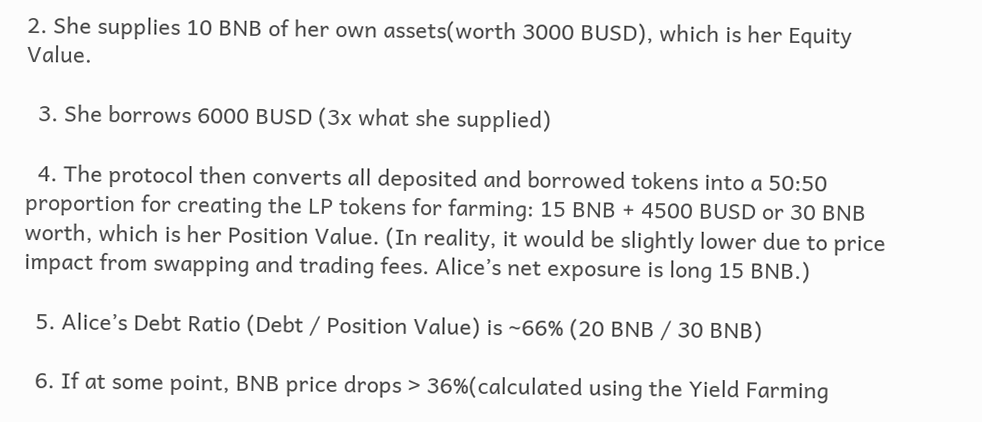2. She supplies 10 BNB of her own assets(worth 3000 BUSD), which is her Equity Value.

  3. She borrows 6000 BUSD (3x what she supplied)

  4. The protocol then converts all deposited and borrowed tokens into a 50:50 proportion for creating the LP tokens for farming: 15 BNB + 4500 BUSD or 30 BNB worth, which is her Position Value. (In reality, it would be slightly lower due to price impact from swapping and trading fees. Alice’s net exposure is long 15 BNB.)

  5. Alice’s Debt Ratio (Debt / Position Value) is ~66% (20 BNB / 30 BNB)

  6. If at some point, BNB price drops > 36%(calculated using the Yield Farming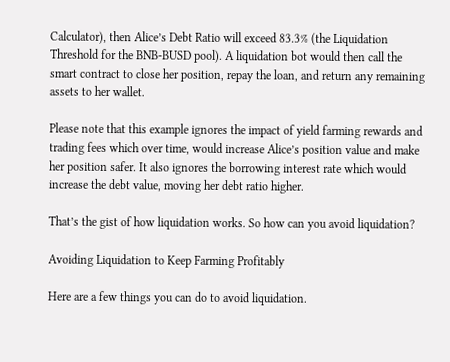Calculator), then Alice’s Debt Ratio will exceed 83.3% (the Liquidation Threshold for the BNB-BUSD pool). A liquidation bot would then call the smart contract to close her position, repay the loan, and return any remaining assets to her wallet.

Please note that this example ignores the impact of yield farming rewards and trading fees which over time, would increase Alice’s position value and make her position safer. It also ignores the borrowing interest rate which would increase the debt value, moving her debt ratio higher.

That’s the gist of how liquidation works. So how can you avoid liquidation?

Avoiding Liquidation to Keep Farming Profitably

Here are a few things you can do to avoid liquidation.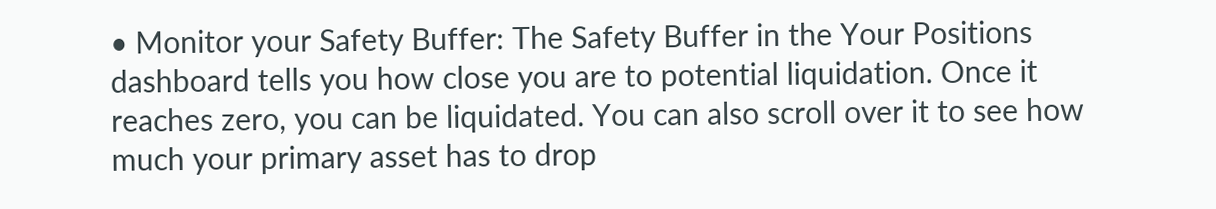• Monitor your Safety Buffer: The Safety Buffer in the Your Positions dashboard tells you how close you are to potential liquidation. Once it reaches zero, you can be liquidated. You can also scroll over it to see how much your primary asset has to drop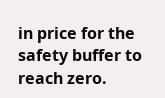in price for the safety buffer to reach zero.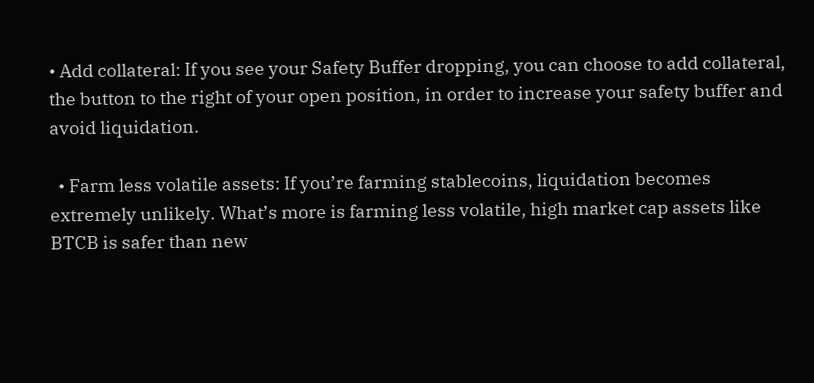• Add collateral: If you see your Safety Buffer dropping, you can choose to add collateral, the button to the right of your open position, in order to increase your safety buffer and avoid liquidation.

  • Farm less volatile assets: If you’re farming stablecoins, liquidation becomes extremely unlikely. What’s more is farming less volatile, high market cap assets like BTCB is safer than new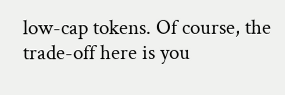low-cap tokens. Of course, the trade-off here is you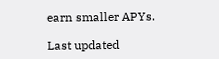earn smaller APYs.

Last updated